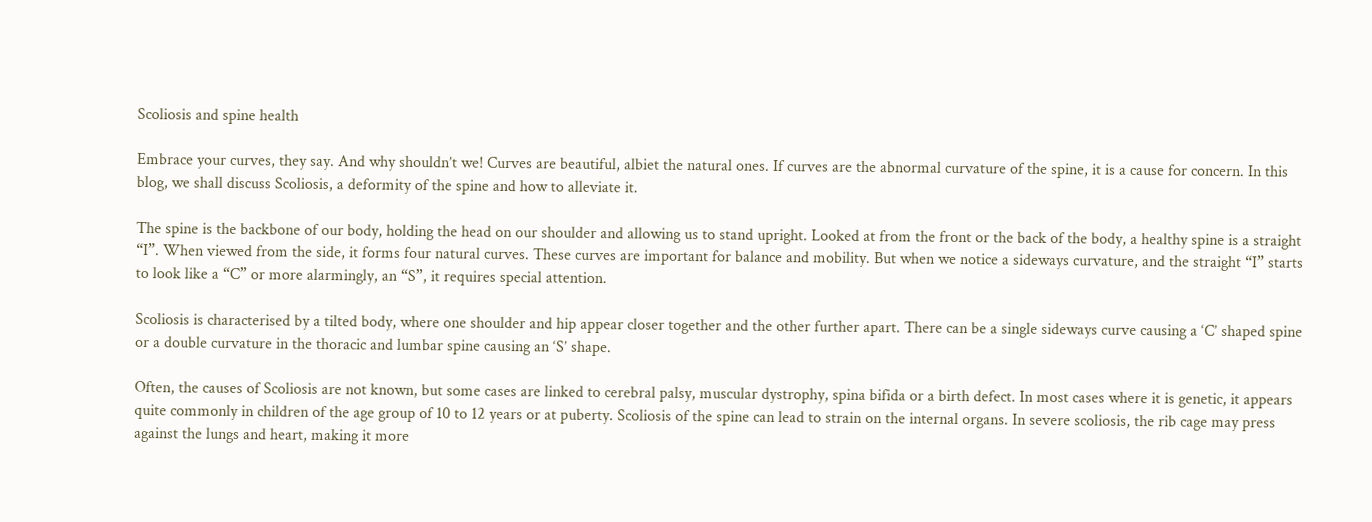Scoliosis and spine health

Embrace your curves, they say. And why shouldn’t we! Curves are beautiful, albiet the natural ones. If curves are the abnormal curvature of the spine, it is a cause for concern. In this blog, we shall discuss Scoliosis, a deformity of the spine and how to alleviate it.

The spine is the backbone of our body, holding the head on our shoulder and allowing us to stand upright. Looked at from the front or the back of the body, a healthy spine is a straight “I”. When viewed from the side, it forms four natural curves. These curves are important for balance and mobility. But when we notice a sideways curvature, and the straight “I” starts to look like a “C” or more alarmingly, an “S”, it requires special attention.

Scoliosis is characterised by a tilted body, where one shoulder and hip appear closer together and the other further apart. There can be a single sideways curve causing a ‘C’ shaped spine or a double curvature in the thoracic and lumbar spine causing an ‘S’ shape.

Often, the causes of Scoliosis are not known, but some cases are linked to cerebral palsy, muscular dystrophy, spina bifida or a birth defect. In most cases where it is genetic, it appears quite commonly in children of the age group of 10 to 12 years or at puberty. Scoliosis of the spine can lead to strain on the internal organs. In severe scoliosis, the rib cage may press against the lungs and heart, making it more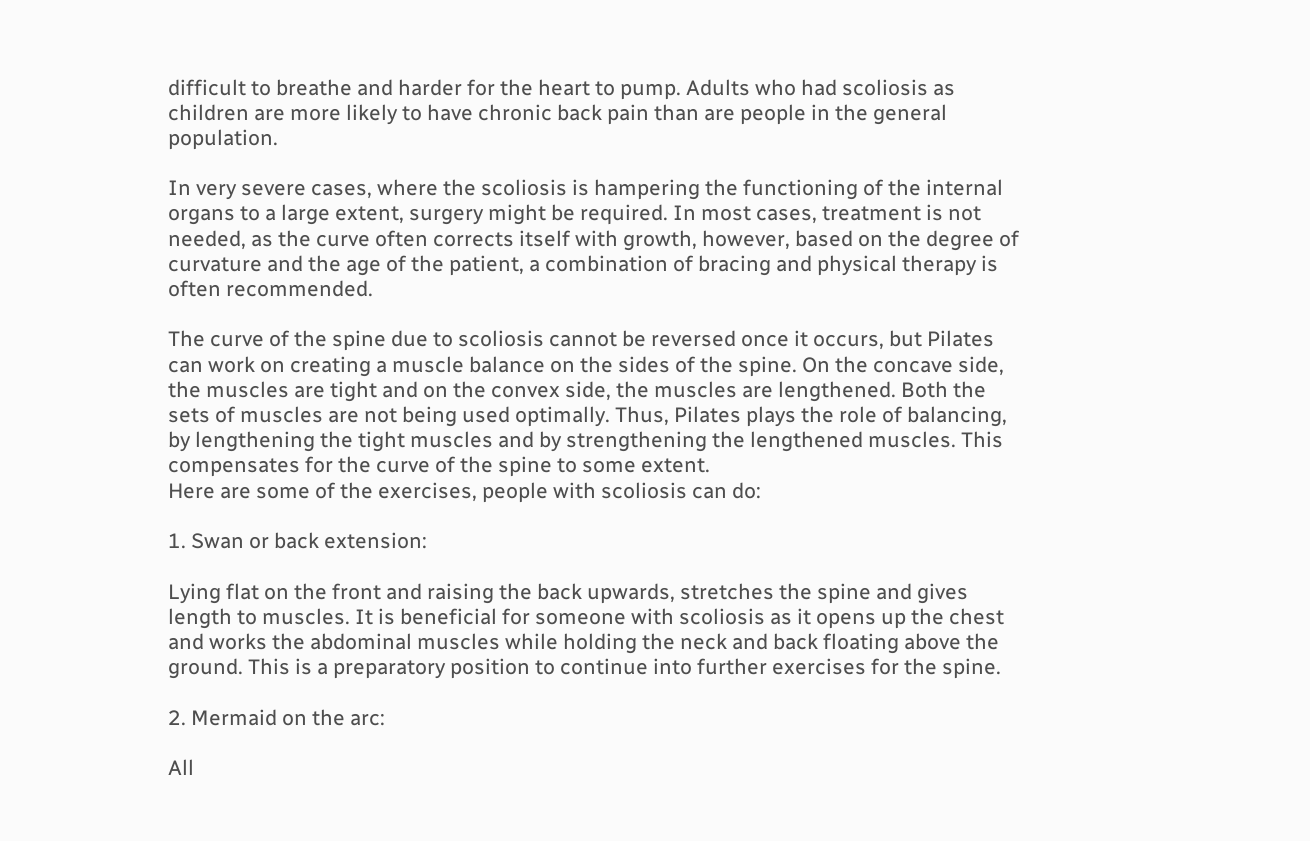difficult to breathe and harder for the heart to pump. Adults who had scoliosis as children are more likely to have chronic back pain than are people in the general population.

In very severe cases, where the scoliosis is hampering the functioning of the internal organs to a large extent, surgery might be required. In most cases, treatment is not needed, as the curve often corrects itself with growth, however, based on the degree of curvature and the age of the patient, a combination of bracing and physical therapy is often recommended.

The curve of the spine due to scoliosis cannot be reversed once it occurs, but Pilates can work on creating a muscle balance on the sides of the spine. On the concave side, the muscles are tight and on the convex side, the muscles are lengthened. Both the sets of muscles are not being used optimally. Thus, Pilates plays the role of balancing, by lengthening the tight muscles and by strengthening the lengthened muscles. This compensates for the curve of the spine to some extent.
Here are some of the exercises, people with scoliosis can do:

1. Swan or back extension:

Lying flat on the front and raising the back upwards, stretches the spine and gives length to muscles. It is beneficial for someone with scoliosis as it opens up the chest and works the abdominal muscles while holding the neck and back floating above the ground. This is a preparatory position to continue into further exercises for the spine.

2. Mermaid on the arc:

All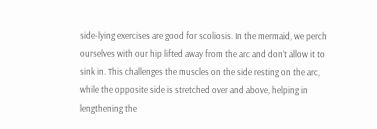side-lying exercises are good for scoliosis. In the mermaid, we perch ourselves with our hip lifted away from the arc and don’t allow it to sink in. This challenges the muscles on the side resting on the arc, while the opposite side is stretched over and above, helping in lengthening the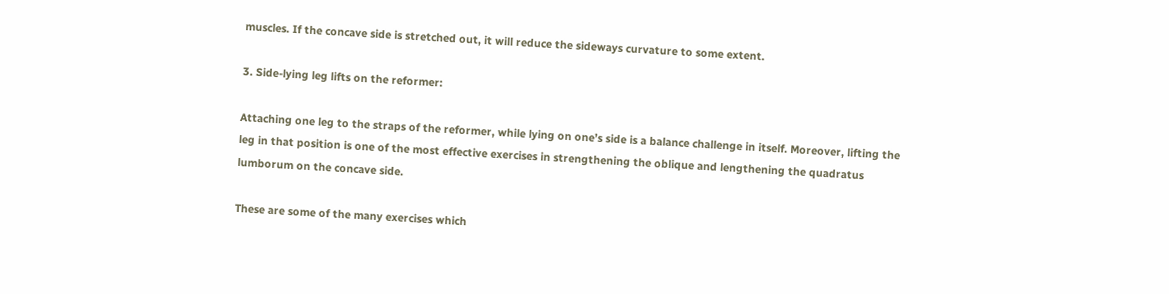muscles. If the concave side is stretched out, it will reduce the sideways curvature to some extent.

3. Side-lying leg lifts on the reformer:

Attaching one leg to the straps of the reformer, while lying on one’s side is a balance challenge in itself. Moreover, lifting the leg in that position is one of the most effective exercises in strengthening the oblique and lengthening the quadratus lumborum on the concave side.

These are some of the many exercises which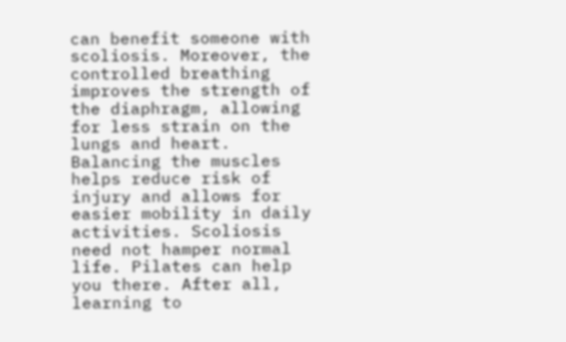can benefit someone with scoliosis. Moreover, the controlled breathing improves the strength of the diaphragm, allowing for less strain on the lungs and heart. Balancing the muscles helps reduce risk of injury and allows for easier mobility in daily activities. Scoliosis need not hamper normal life. Pilates can help you there. After all, learning to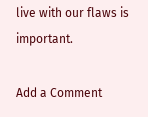live with our flaws is important.

Add a Comment